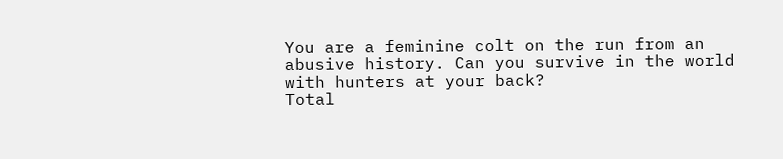You are a feminine colt on the run from an abusive history. Can you survive in the world with hunters at your back?
Total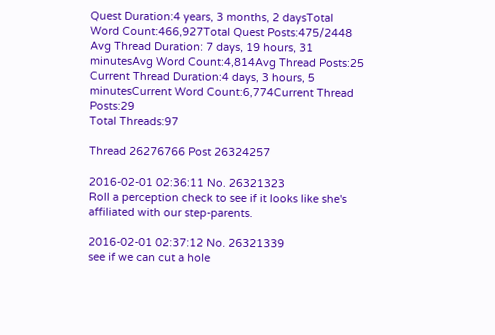Quest Duration:4 years, 3 months, 2 daysTotal Word Count:466,927Total Quest Posts:475/2448
Avg Thread Duration: 7 days, 19 hours, 31 minutesAvg Word Count:4,814Avg Thread Posts:25
Current Thread Duration:4 days, 3 hours, 5 minutesCurrent Word Count:6,774Current Thread Posts:29
Total Threads:97

Thread 26276766 Post 26324257

2016-02-01 02:36:11 No. 26321323
Roll a perception check to see if it looks like she's affiliated with our step-parents.

2016-02-01 02:37:12 No. 26321339
see if we can cut a hole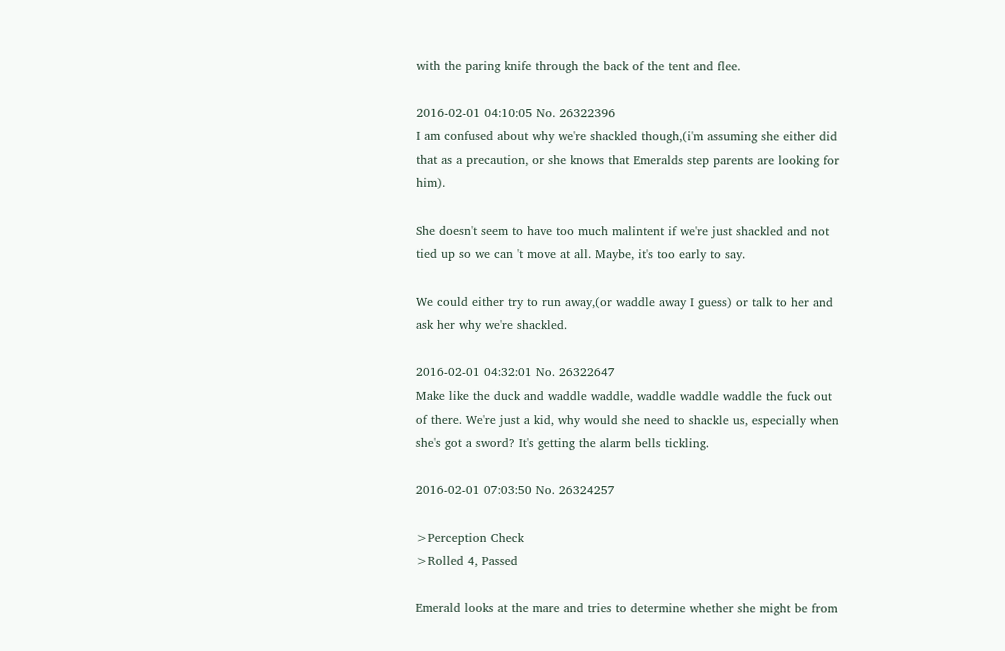with the paring knife through the back of the tent and flee.

2016-02-01 04:10:05 No. 26322396
I am confused about why we're shackled though,(i'm assuming she either did that as a precaution, or she knows that Emeralds step parents are looking for him).

She doesn't seem to have too much malintent if we're just shackled and not tied up so we can 't move at all. Maybe, it's too early to say.

We could either try to run away,(or waddle away I guess) or talk to her and ask her why we're shackled.

2016-02-01 04:32:01 No. 26322647
Make like the duck and waddle waddle, waddle waddle waddle the fuck out of there. We're just a kid, why would she need to shackle us, especially when she's got a sword? It's getting the alarm bells tickling.

2016-02-01 07:03:50 No. 26324257

>Perception Check
>Rolled 4, Passed

Emerald looks at the mare and tries to determine whether she might be from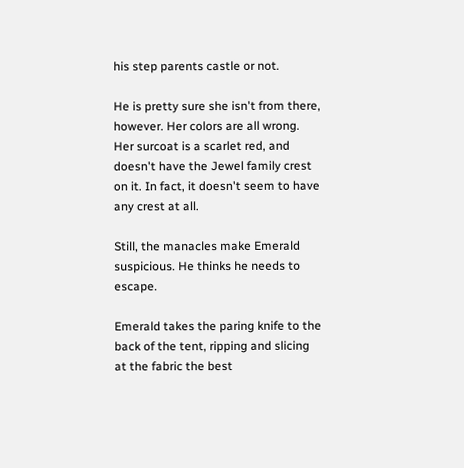his step parents castle or not.

He is pretty sure she isn't from there, however. Her colors are all wrong. Her surcoat is a scarlet red, and doesn't have the Jewel family crest on it. In fact, it doesn't seem to have any crest at all.

Still, the manacles make Emerald suspicious. He thinks he needs to escape.

Emerald takes the paring knife to the back of the tent, ripping and slicing at the fabric the best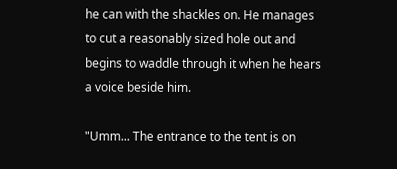he can with the shackles on. He manages to cut a reasonably sized hole out and begins to waddle through it when he hears a voice beside him.

"Umm... The entrance to the tent is on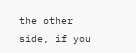the other side, if you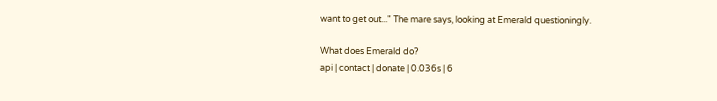want to get out..." The mare says, looking at Emerald questioningly.

What does Emerald do?
api | contact | donate | 0.036s | 6